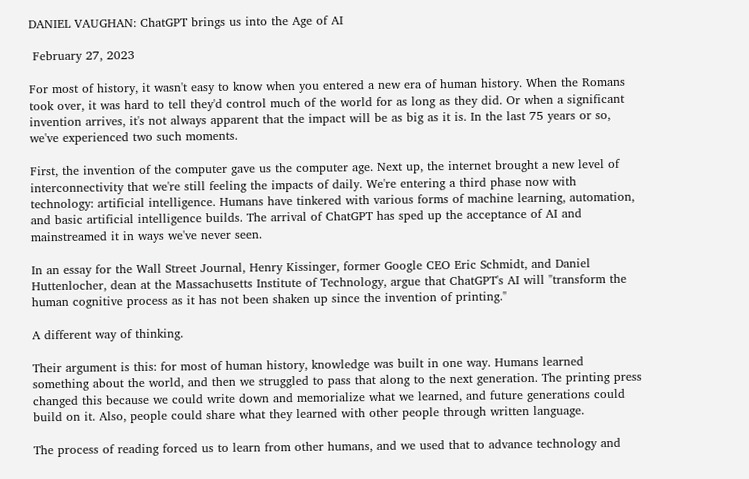DANIEL VAUGHAN: ChatGPT brings us into the Age of AI

 February 27, 2023

For most of history, it wasn't easy to know when you entered a new era of human history. When the Romans took over, it was hard to tell they'd control much of the world for as long as they did. Or when a significant invention arrives, it's not always apparent that the impact will be as big as it is. In the last 75 years or so, we've experienced two such moments.

First, the invention of the computer gave us the computer age. Next up, the internet brought a new level of interconnectivity that we're still feeling the impacts of daily. We're entering a third phase now with technology: artificial intelligence. Humans have tinkered with various forms of machine learning, automation, and basic artificial intelligence builds. The arrival of ChatGPT has sped up the acceptance of AI and mainstreamed it in ways we've never seen.

In an essay for the Wall Street Journal, Henry Kissinger, former Google CEO Eric Schmidt, and Daniel Huttenlocher, dean at the Massachusetts Institute of Technology, argue that ChatGPT's AI will "transform the human cognitive process as it has not been shaken up since the invention of printing."

A different way of thinking.

Their argument is this: for most of human history, knowledge was built in one way. Humans learned something about the world, and then we struggled to pass that along to the next generation. The printing press changed this because we could write down and memorialize what we learned, and future generations could build on it. Also, people could share what they learned with other people through written language.

The process of reading forced us to learn from other humans, and we used that to advance technology and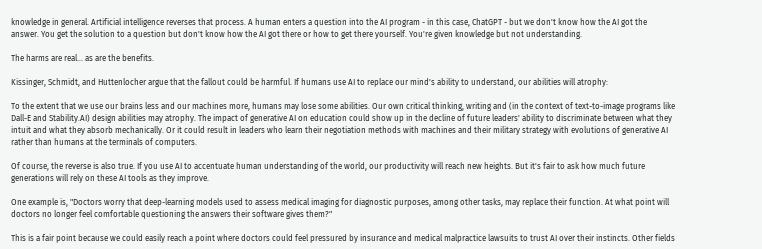knowledge in general. Artificial intelligence reverses that process. A human enters a question into the AI program - in this case, ChatGPT - but we don't know how the AI got the answer. You get the solution to a question but don't know how the AI got there or how to get there yourself. You're given knowledge but not understanding.

The harms are real... as are the benefits.

Kissinger, Schmidt, and Huttenlocher argue that the fallout could be harmful. If humans use AI to replace our mind's ability to understand, our abilities will atrophy:

To the extent that we use our brains less and our machines more, humans may lose some abilities. Our own critical thinking, writing and (in the context of text-to-image programs like Dall-E and Stability.AI) design abilities may atrophy. The impact of generative AI on education could show up in the decline of future leaders' ability to discriminate between what they intuit and what they absorb mechanically. Or it could result in leaders who learn their negotiation methods with machines and their military strategy with evolutions of generative AI rather than humans at the terminals of computers.

Of course, the reverse is also true. If you use AI to accentuate human understanding of the world, our productivity will reach new heights. But it's fair to ask how much future generations will rely on these AI tools as they improve.

One example is, "Doctors worry that deep-learning models used to assess medical imaging for diagnostic purposes, among other tasks, may replace their function. At what point will doctors no longer feel comfortable questioning the answers their software gives them?"

This is a fair point because we could easily reach a point where doctors could feel pressured by insurance and medical malpractice lawsuits to trust AI over their instincts. Other fields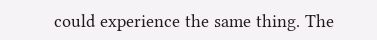could experience the same thing. The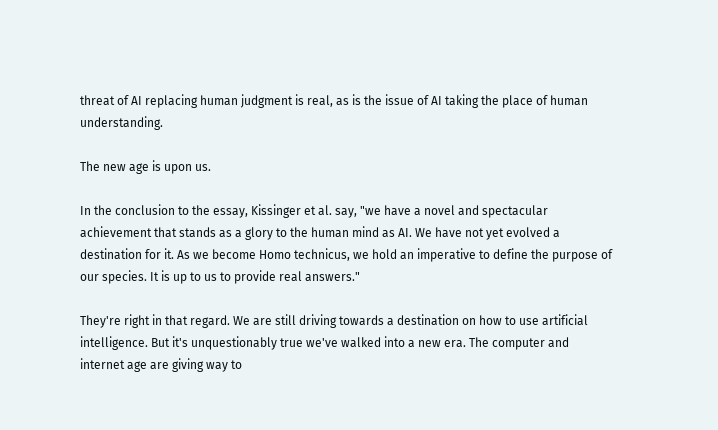threat of AI replacing human judgment is real, as is the issue of AI taking the place of human understanding.

The new age is upon us.

In the conclusion to the essay, Kissinger et al. say, "we have a novel and spectacular achievement that stands as a glory to the human mind as AI. We have not yet evolved a destination for it. As we become Homo technicus, we hold an imperative to define the purpose of our species. It is up to us to provide real answers."

They're right in that regard. We are still driving towards a destination on how to use artificial intelligence. But it's unquestionably true we've walked into a new era. The computer and internet age are giving way to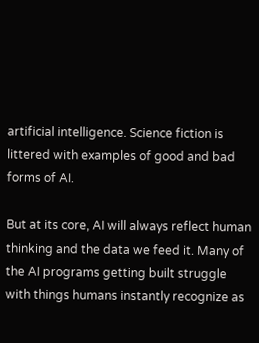artificial intelligence. Science fiction is littered with examples of good and bad forms of AI.

But at its core, AI will always reflect human thinking and the data we feed it. Many of the AI programs getting built struggle with things humans instantly recognize as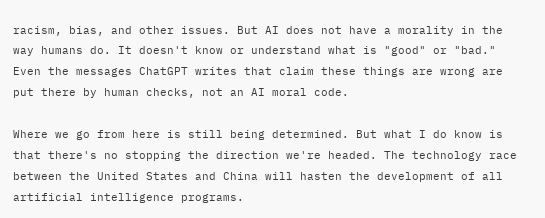racism, bias, and other issues. But AI does not have a morality in the way humans do. It doesn't know or understand what is "good" or "bad." Even the messages ChatGPT writes that claim these things are wrong are put there by human checks, not an AI moral code.

Where we go from here is still being determined. But what I do know is that there's no stopping the direction we're headed. The technology race between the United States and China will hasten the development of all artificial intelligence programs.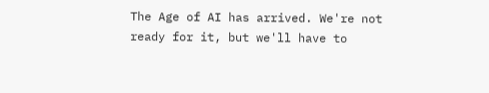The Age of AI has arrived. We're not ready for it, but we'll have to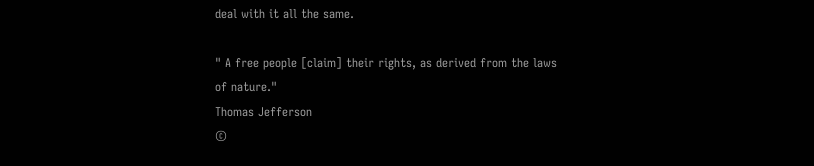deal with it all the same.

" A free people [claim] their rights, as derived from the laws of nature."
Thomas Jefferson
©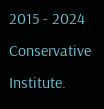2015 - 2024 Conservative Institute.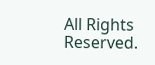All Rights Reserved.